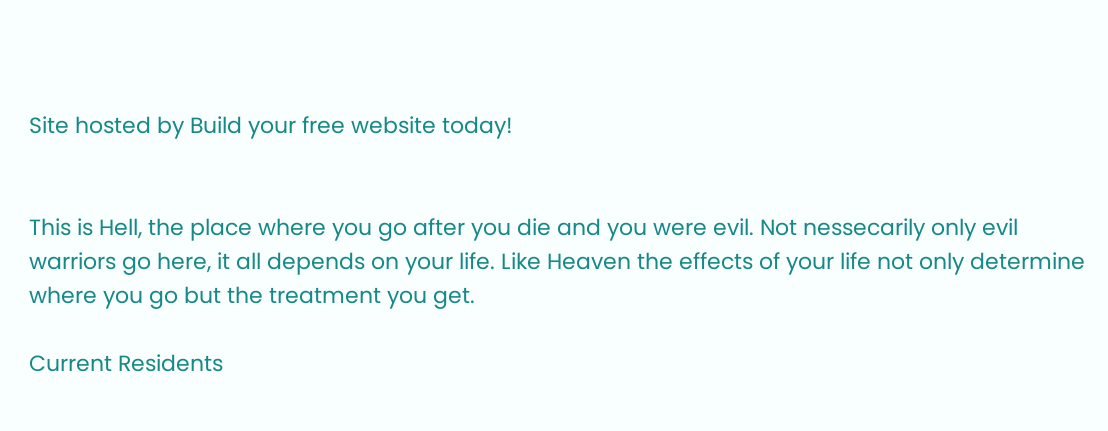Site hosted by Build your free website today!


This is Hell, the place where you go after you die and you were evil. Not nessecarily only evil warriors go here, it all depends on your life. Like Heaven the effects of your life not only determine where you go but the treatment you get.

Current Residents